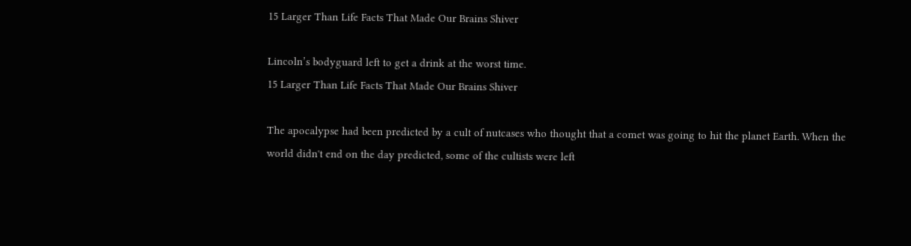15 Larger Than Life Facts That Made Our Brains Shiver

Lincoln’s bodyguard left to get a drink at the worst time.
15 Larger Than Life Facts That Made Our Brains Shiver

The apocalypse had been predicted by a cult of nutcases who thought that a comet was going to hit the planet Earth. When the world didn't end on the day predicted, some of the cultists were left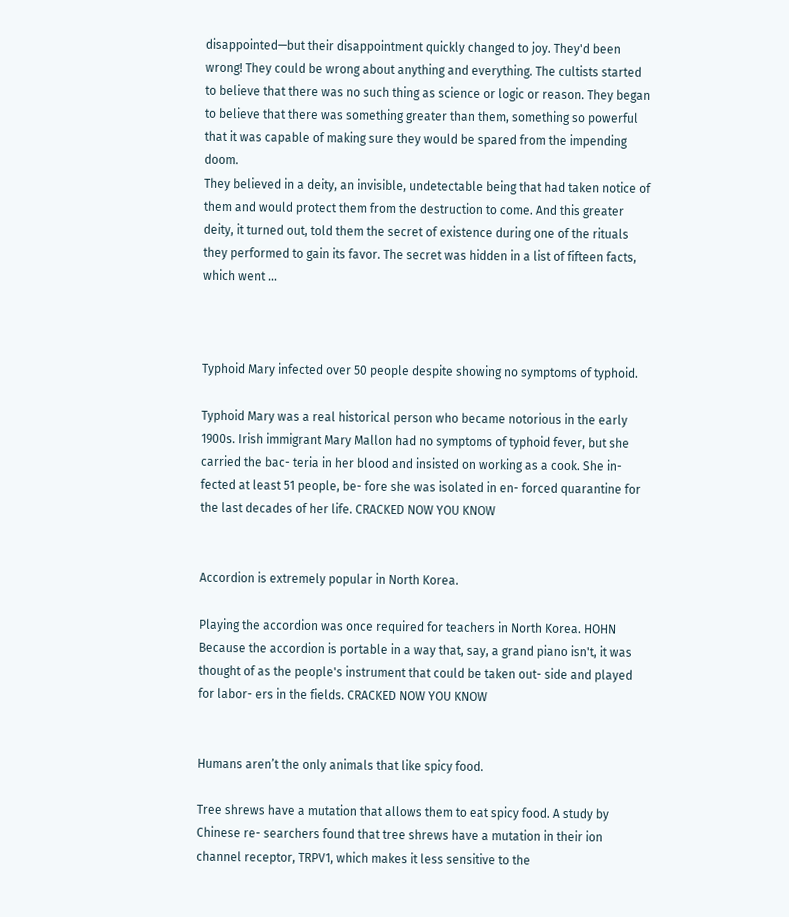disappointed—but their disappointment quickly changed to joy. They'd been wrong! They could be wrong about anything and everything. The cultists started to believe that there was no such thing as science or logic or reason. They began to believe that there was something greater than them, something so powerful that it was capable of making sure they would be spared from the impending doom.
They believed in a deity, an invisible, undetectable being that had taken notice of them and would protect them from the destruction to come. And this greater deity, it turned out, told them the secret of existence during one of the rituals they performed to gain its favor. The secret was hidden in a list of fifteen facts, which went …



Typhoid Mary infected over 50 people despite showing no symptoms of typhoid.

Typhoid Mary was a real historical person who became notorious in the early 1900s. Irish immigrant Mary Mallon had no symptoms of typhoid fever, but she carried the bac- teria in her blood and insisted on working as a cook. She in- fected at least 51 people, be- fore she was isolated in en- forced quarantine for the last decades of her life. CRACKED NOW YOU KNOW


Accordion is extremely popular in North Korea.

Playing the accordion was once required for teachers in North Korea. HOHN Because the accordion is portable in a way that, say, a grand piano isn't, it was thought of as the people's instrument that could be taken out- side and played for labor- ers in the fields. CRACKED NOW YOU KNOW


Humans aren’t the only animals that like spicy food.

Tree shrews have a mutation that allows them to eat spicy food. A study by Chinese re- searchers found that tree shrews have a mutation in their ion channel receptor, TRPV1, which makes it less sensitive to the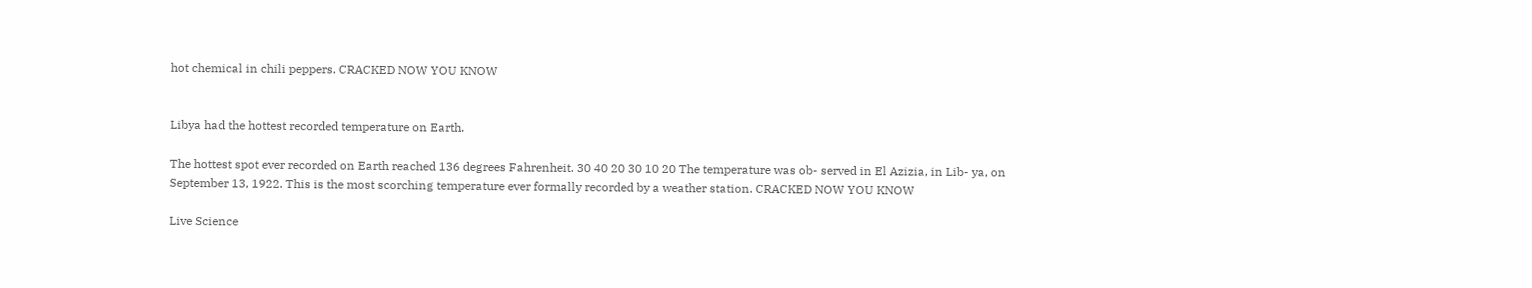hot chemical in chili peppers. CRACKED NOW YOU KNOW


Libya had the hottest recorded temperature on Earth.

The hottest spot ever recorded on Earth reached 136 degrees Fahrenheit. 30 40 20 30 10 20 The temperature was ob- served in El Azizia, in Lib- ya, on September 13, 1922. This is the most scorching temperature ever formally recorded by a weather station. CRACKED NOW YOU KNOW

Live Science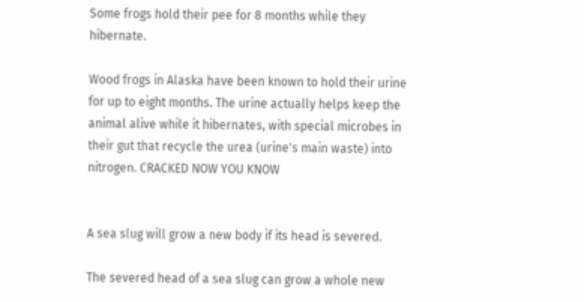Some frogs hold their pee for 8 months while they hibernate.

Wood frogs in Alaska have been known to hold their urine for up to eight months. The urine actually helps keep the animal alive while it hibernates, with special microbes in their gut that recycle the urea (urine's main waste) into nitrogen. CRACKED NOW YOU KNOW


A sea slug will grow a new body if its head is severed.

The severed head of a sea slug can grow a whole new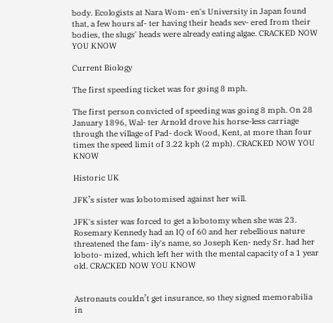body. Ecologists at Nara Wom- en's University in Japan found that, a few hours af- ter having their heads sev- ered from their bodies, the slugs' heads were already eating algae. CRACKED NOW YOU KNOW

Current Biology

The first speeding ticket was for going 8 mph.

The first person convicted of speeding was going 8 mph. On 28 January 1896, Wal- ter Arnold drove his horse-less carriage through the village of Pad- dock Wood, Kent, at more than four times the speed limit of 3.22 kph (2 mph). CRACKED NOW YOU KNOW

Historic UK

JFK’s sister was lobotomised against her will.

JFK's sister was forced to get a lobotomy when she was 23. Rosemary Kennedy had an IQ of 60 and her rebellious nature threatened the fam- ily's name, so Joseph Ken- nedy Sr. had her loboto- mized, which left her with the mental capacity of a 1 year old. CRACKED NOW YOU KNOW


Astronauts couldn’t get insurance, so they signed memorabilia in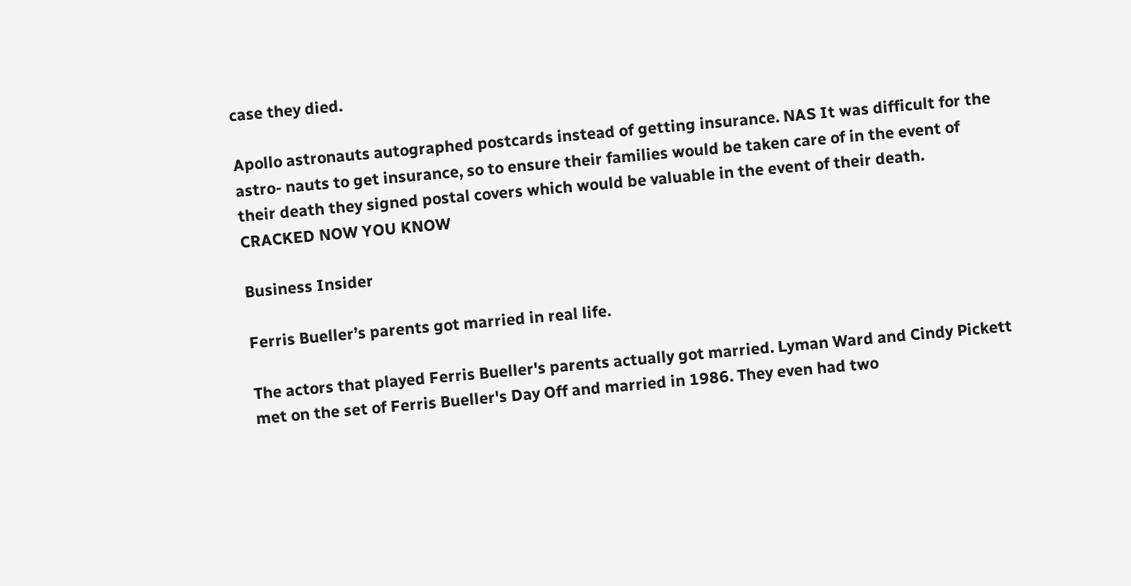case they died.

Apollo astronauts autographed postcards instead of getting insurance. NAS It was difficult for the astro- nauts to get insurance, so to ensure their families would be taken care of in the event of their death they signed postal covers which would be valuable in the event of their death. CRACKED NOW YOU KNOW

Business Insider

Ferris Bueller’s parents got married in real life.

The actors that played Ferris Bueller's parents actually got married. Lyman Ward and Cindy Pickett met on the set of Ferris Bueller's Day Off and married in 1986. They even had two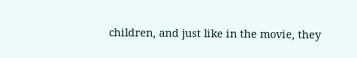children, and just like in the movie, they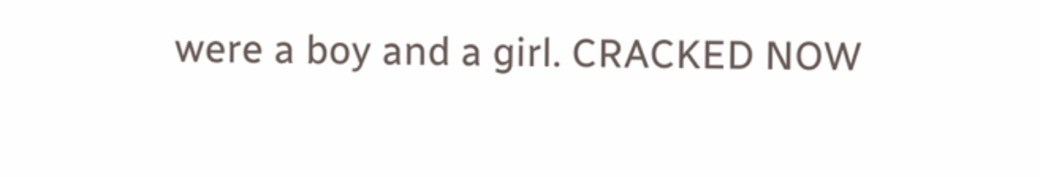were a boy and a girl. CRACKED NOW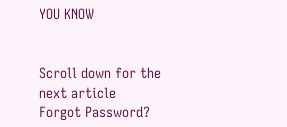YOU KNOW


Scroll down for the next article
Forgot Password?